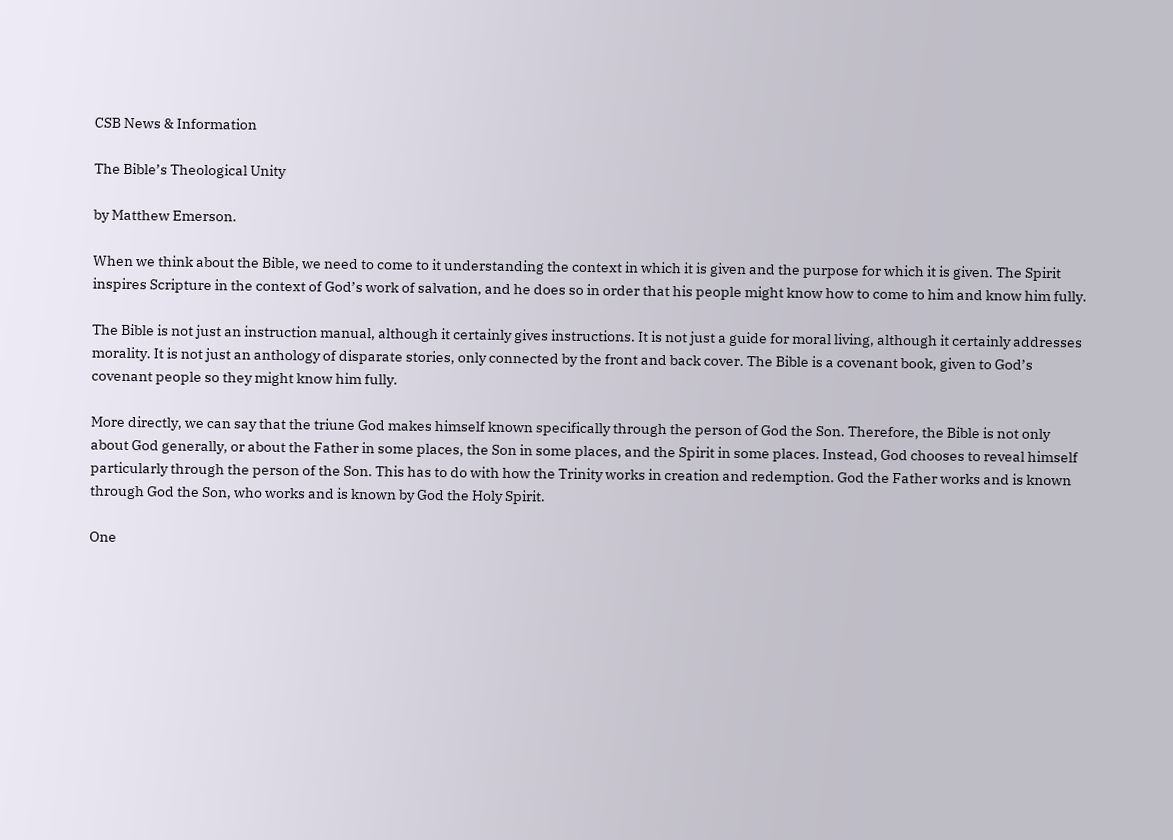CSB News & Information

The Bible’s Theological Unity

by Matthew Emerson.

When we think about the Bible, we need to come to it understanding the context in which it is given and the purpose for which it is given. The Spirit inspires Scripture in the context of God’s work of salvation, and he does so in order that his people might know how to come to him and know him fully.

The Bible is not just an instruction manual, although it certainly gives instructions. It is not just a guide for moral living, although it certainly addresses morality. It is not just an anthology of disparate stories, only connected by the front and back cover. The Bible is a covenant book, given to God’s covenant people so they might know him fully.

More directly, we can say that the triune God makes himself known specifically through the person of God the Son. Therefore, the Bible is not only about God generally, or about the Father in some places, the Son in some places, and the Spirit in some places. Instead, God chooses to reveal himself particularly through the person of the Son. This has to do with how the Trinity works in creation and redemption. God the Father works and is known through God the Son, who works and is known by God the Holy Spirit.

One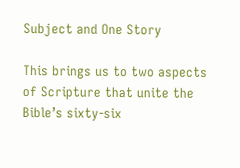Subject and One Story

This brings us to two aspects of Scripture that unite the Bible’s sixty-six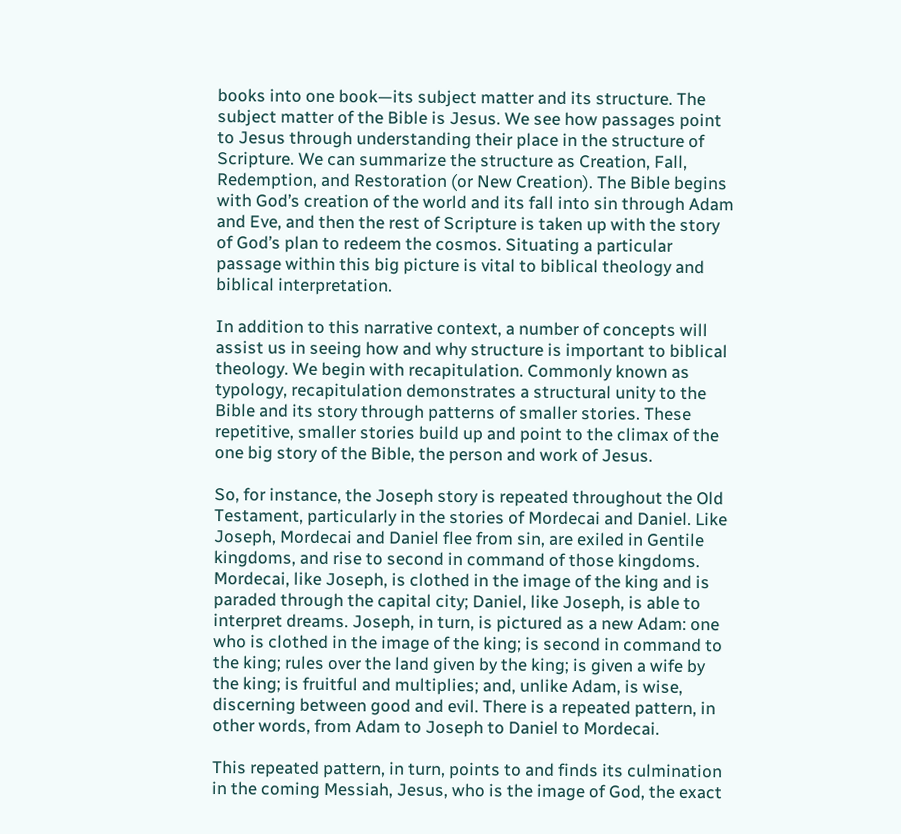books into one book—its subject matter and its structure. The subject matter of the Bible is Jesus. We see how passages point to Jesus through understanding their place in the structure of Scripture. We can summarize the structure as Creation, Fall, Redemption, and Restoration (or New Creation). The Bible begins with God’s creation of the world and its fall into sin through Adam and Eve, and then the rest of Scripture is taken up with the story of God’s plan to redeem the cosmos. Situating a particular passage within this big picture is vital to biblical theology and biblical interpretation.

In addition to this narrative context, a number of concepts will assist us in seeing how and why structure is important to biblical theology. We begin with recapitulation. Commonly known as typology, recapitulation demonstrates a structural unity to the Bible and its story through patterns of smaller stories. These repetitive, smaller stories build up and point to the climax of the one big story of the Bible, the person and work of Jesus.

So, for instance, the Joseph story is repeated throughout the Old Testament, particularly in the stories of Mordecai and Daniel. Like Joseph, Mordecai and Daniel flee from sin, are exiled in Gentile kingdoms, and rise to second in command of those kingdoms. Mordecai, like Joseph, is clothed in the image of the king and is paraded through the capital city; Daniel, like Joseph, is able to interpret dreams. Joseph, in turn, is pictured as a new Adam: one who is clothed in the image of the king; is second in command to the king; rules over the land given by the king; is given a wife by the king; is fruitful and multiplies; and, unlike Adam, is wise, discerning between good and evil. There is a repeated pattern, in other words, from Adam to Joseph to Daniel to Mordecai.

This repeated pattern, in turn, points to and finds its culmination in the coming Messiah, Jesus, who is the image of God, the exact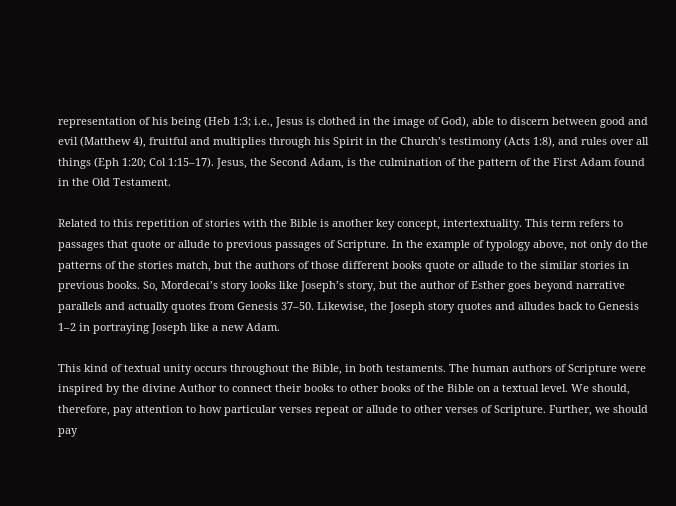representation of his being (Heb 1:3; i.e., Jesus is clothed in the image of God), able to discern between good and evil (Matthew 4), fruitful and multiplies through his Spirit in the Church’s testimony (Acts 1:8), and rules over all things (Eph 1:20; Col 1:15–17). Jesus, the Second Adam, is the culmination of the pattern of the First Adam found in the Old Testament.

Related to this repetition of stories with the Bible is another key concept, intertextuality. This term refers to passages that quote or allude to previous passages of Scripture. In the example of typology above, not only do the patterns of the stories match, but the authors of those different books quote or allude to the similar stories in previous books. So, Mordecai’s story looks like Joseph’s story, but the author of Esther goes beyond narrative parallels and actually quotes from Genesis 37–50. Likewise, the Joseph story quotes and alludes back to Genesis 1–2 in portraying Joseph like a new Adam.

This kind of textual unity occurs throughout the Bible, in both testaments. The human authors of Scripture were inspired by the divine Author to connect their books to other books of the Bible on a textual level. We should, therefore, pay attention to how particular verses repeat or allude to other verses of Scripture. Further, we should pay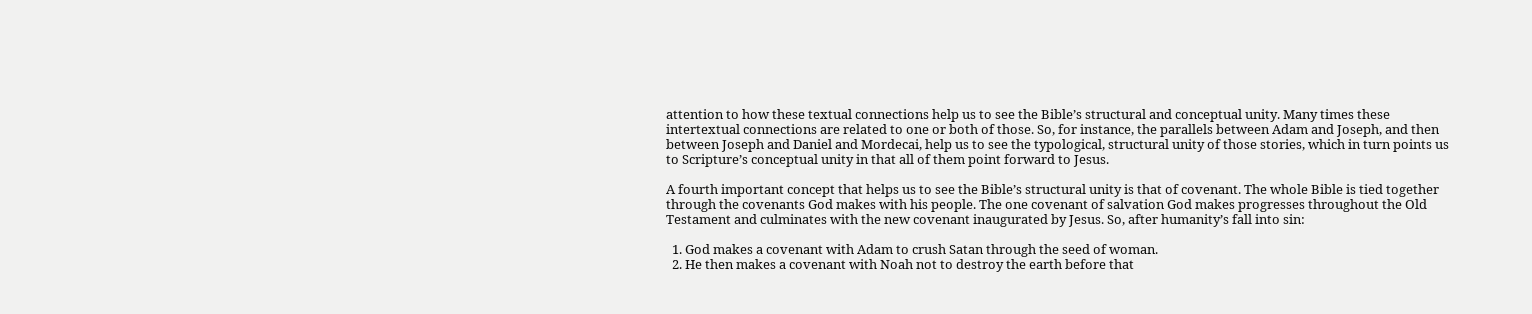attention to how these textual connections help us to see the Bible’s structural and conceptual unity. Many times these intertextual connections are related to one or both of those. So, for instance, the parallels between Adam and Joseph, and then between Joseph and Daniel and Mordecai, help us to see the typological, structural unity of those stories, which in turn points us to Scripture’s conceptual unity in that all of them point forward to Jesus.

A fourth important concept that helps us to see the Bible’s structural unity is that of covenant. The whole Bible is tied together through the covenants God makes with his people. The one covenant of salvation God makes progresses throughout the Old Testament and culminates with the new covenant inaugurated by Jesus. So, after humanity’s fall into sin:

  1. God makes a covenant with Adam to crush Satan through the seed of woman.
  2. He then makes a covenant with Noah not to destroy the earth before that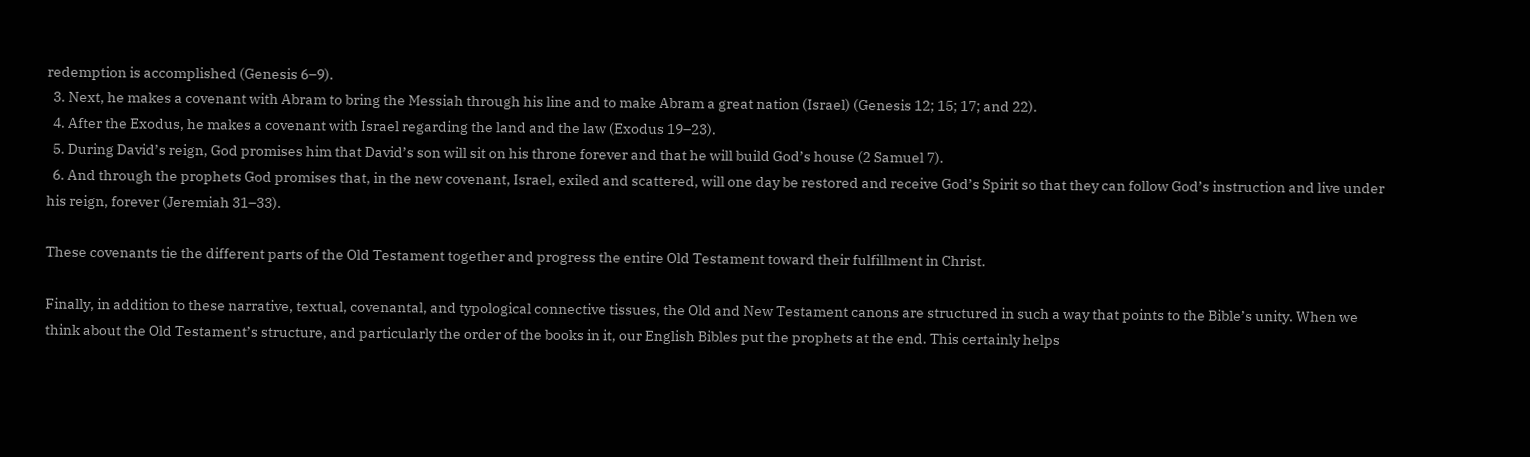redemption is accomplished (Genesis 6–9).
  3. Next, he makes a covenant with Abram to bring the Messiah through his line and to make Abram a great nation (Israel) (Genesis 12; 15; 17; and 22).
  4. After the Exodus, he makes a covenant with Israel regarding the land and the law (Exodus 19–23).
  5. During David’s reign, God promises him that David’s son will sit on his throne forever and that he will build God’s house (2 Samuel 7).
  6. And through the prophets God promises that, in the new covenant, Israel, exiled and scattered, will one day be restored and receive God’s Spirit so that they can follow God’s instruction and live under his reign, forever (Jeremiah 31–33).

These covenants tie the different parts of the Old Testament together and progress the entire Old Testament toward their fulfillment in Christ.

Finally, in addition to these narrative, textual, covenantal, and typological connective tissues, the Old and New Testament canons are structured in such a way that points to the Bible’s unity. When we think about the Old Testament’s structure, and particularly the order of the books in it, our English Bibles put the prophets at the end. This certainly helps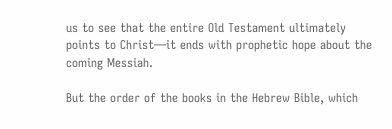us to see that the entire Old Testament ultimately points to Christ—it ends with prophetic hope about the coming Messiah.

But the order of the books in the Hebrew Bible, which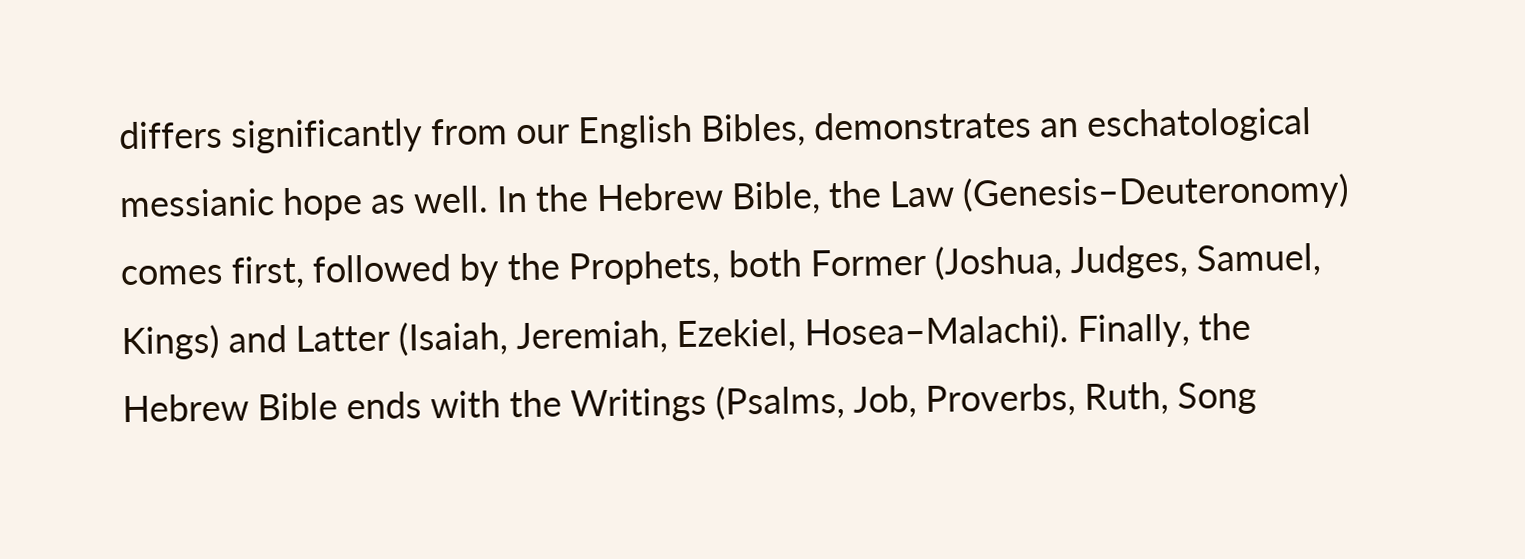differs significantly from our English Bibles, demonstrates an eschatological messianic hope as well. In the Hebrew Bible, the Law (Genesis–Deuteronomy) comes first, followed by the Prophets, both Former (Joshua, Judges, Samuel, Kings) and Latter (Isaiah, Jeremiah, Ezekiel, Hosea–Malachi). Finally, the Hebrew Bible ends with the Writings (Psalms, Job, Proverbs, Ruth, Song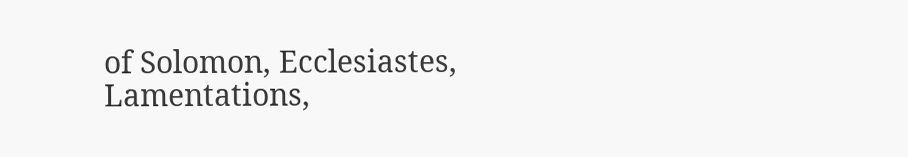of Solomon, Ecclesiastes, Lamentations,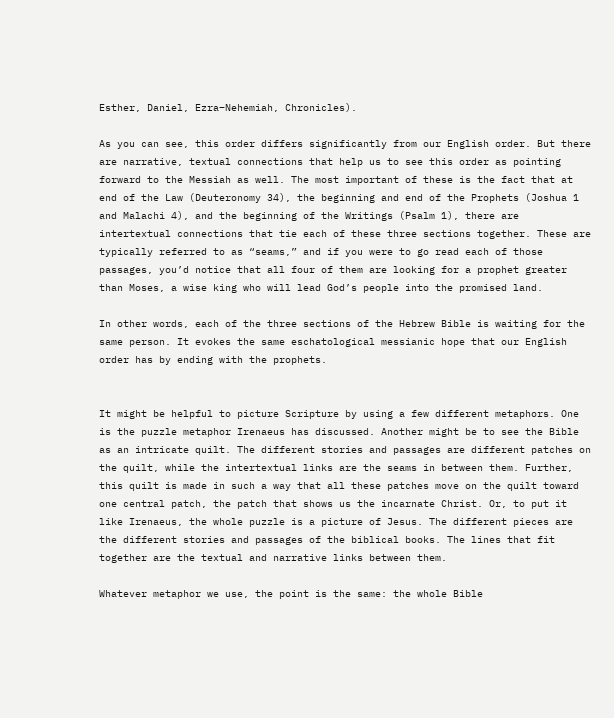Esther, Daniel, Ezra–Nehemiah, Chronicles).

As you can see, this order differs significantly from our English order. But there are narrative, textual connections that help us to see this order as pointing forward to the Messiah as well. The most important of these is the fact that at end of the Law (Deuteronomy 34), the beginning and end of the Prophets (Joshua 1 and Malachi 4), and the beginning of the Writings (Psalm 1), there are intertextual connections that tie each of these three sections together. These are typically referred to as “seams,” and if you were to go read each of those passages, you’d notice that all four of them are looking for a prophet greater than Moses, a wise king who will lead God’s people into the promised land.

In other words, each of the three sections of the Hebrew Bible is waiting for the same person. It evokes the same eschatological messianic hope that our English order has by ending with the prophets.


It might be helpful to picture Scripture by using a few different metaphors. One is the puzzle metaphor Irenaeus has discussed. Another might be to see the Bible as an intricate quilt. The different stories and passages are different patches on the quilt, while the intertextual links are the seams in between them. Further, this quilt is made in such a way that all these patches move on the quilt toward one central patch, the patch that shows us the incarnate Christ. Or, to put it like Irenaeus, the whole puzzle is a picture of Jesus. The different pieces are the different stories and passages of the biblical books. The lines that fit together are the textual and narrative links between them.

Whatever metaphor we use, the point is the same: the whole Bible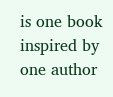is one book inspired by one author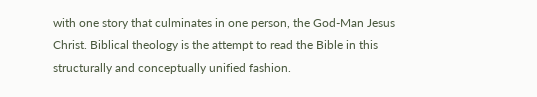with one story that culminates in one person, the God-Man Jesus Christ. Biblical theology is the attempt to read the Bible in this structurally and conceptually unified fashion.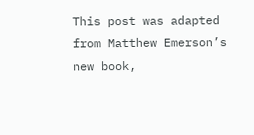This post was adapted from Matthew Emerson’s new book,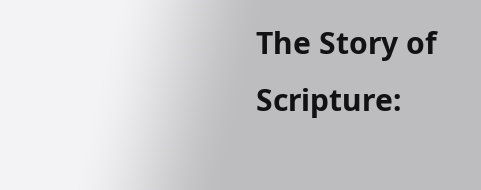The Story of Scripture: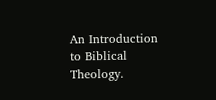An Introduction to Biblical Theology.